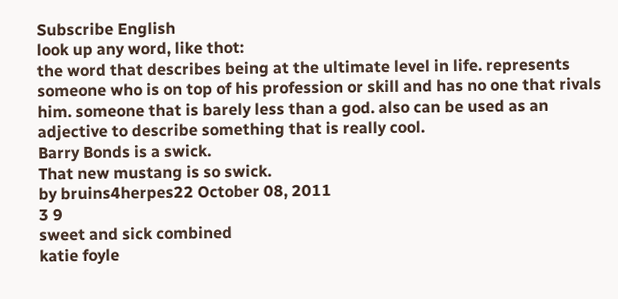Subscribe English
look up any word, like thot:
the word that describes being at the ultimate level in life. represents someone who is on top of his profession or skill and has no one that rivals him. someone that is barely less than a god. also can be used as an adjective to describe something that is really cool.
Barry Bonds is a swick.
That new mustang is so swick.
by bruins4herpes22 October 08, 2011
3 9
sweet and sick combined
katie foyle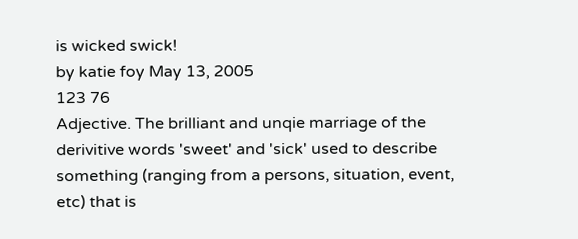is wicked swick!
by katie foy May 13, 2005
123 76
Adjective. The brilliant and unqie marriage of the derivitive words 'sweet' and 'sick' used to describe something (ranging from a persons, situation, event, etc) that is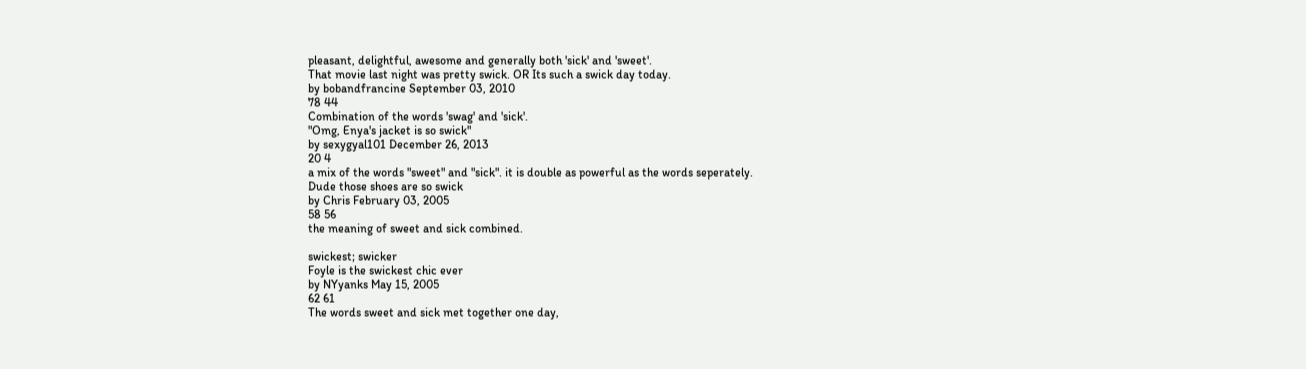pleasant, delightful, awesome and generally both 'sick' and 'sweet'.
That movie last night was pretty swick. OR Its such a swick day today.
by bobandfrancine September 03, 2010
78 44
Combination of the words 'swag' and 'sick'.
"Omg, Enya's jacket is so swick"
by sexygyal101 December 26, 2013
20 4
a mix of the words "sweet" and "sick". it is double as powerful as the words seperately.
Dude those shoes are so swick
by Chris February 03, 2005
58 56
the meaning of sweet and sick combined.

swickest; swicker
Foyle is the swickest chic ever
by NYyanks May 15, 2005
62 61
The words sweet and sick met together one day,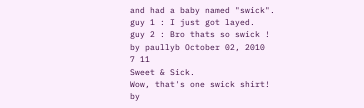and had a baby named "swick".
guy 1 : I just got layed.
guy 2 : Bro thats so swick !
by paullyb October 02, 2010
7 11
Sweet & Sick.
Wow, that's one swick shirt!
by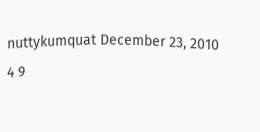nuttykumquat December 23, 2010
4 9